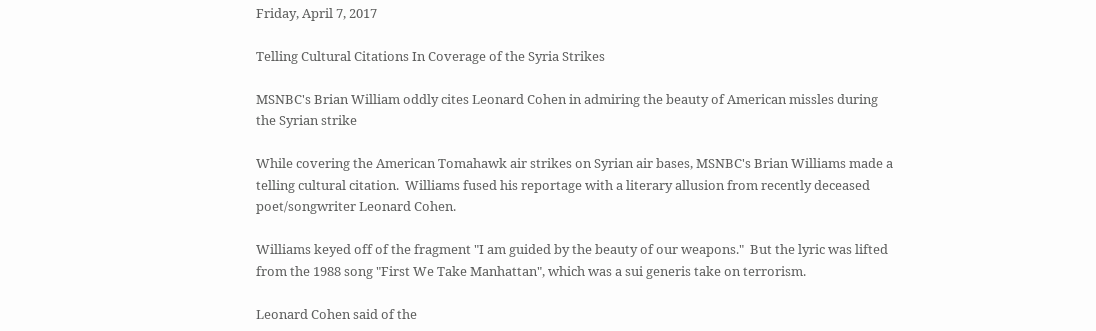Friday, April 7, 2017

Telling Cultural Citations In Coverage of the Syria Strikes

MSNBC's Brian William oddly cites Leonard Cohen in admiring the beauty of American missles during the Syrian strike

While covering the American Tomahawk air strikes on Syrian air bases, MSNBC's Brian Williams made a telling cultural citation.  Williams fused his reportage with a literary allusion from recently deceased poet/songwriter Leonard Cohen.

Williams keyed off of the fragment "I am guided by the beauty of our weapons."  But the lyric was lifted from the 1988 song "First We Take Manhattan", which was a sui generis take on terrorism.

Leonard Cohen said of the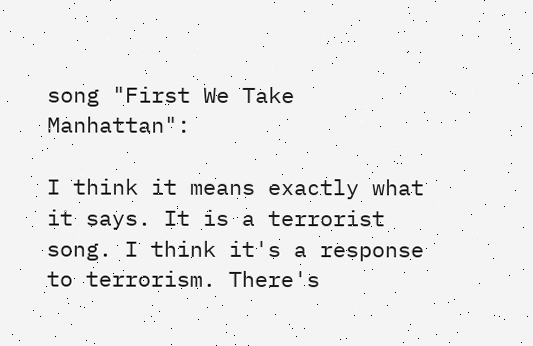song "First We Take Manhattan":

I think it means exactly what it says. It is a terrorist song. I think it's a response to terrorism. There's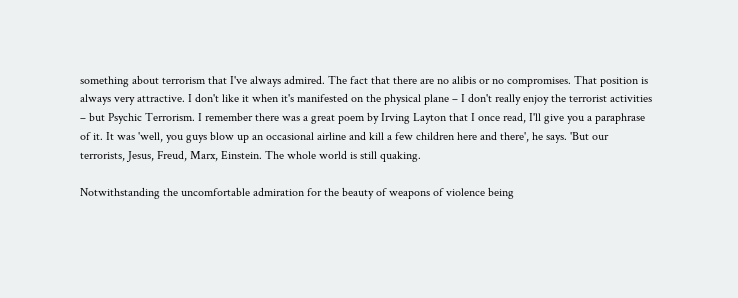something about terrorism that I've always admired. The fact that there are no alibis or no compromises. That position is always very attractive. I don't like it when it's manifested on the physical plane – I don't really enjoy the terrorist activities – but Psychic Terrorism. I remember there was a great poem by Irving Layton that I once read, I'll give you a paraphrase of it. It was 'well, you guys blow up an occasional airline and kill a few children here and there', he says. 'But our terrorists, Jesus, Freud, Marx, Einstein. The whole world is still quaking.

Notwithstanding the uncomfortable admiration for the beauty of weapons of violence being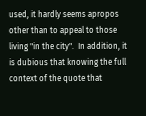used, it hardly seems apropos other than to appeal to those living "in the city".  In addition, it is dubious that knowing the full context of the quote that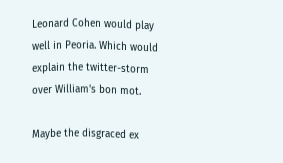Leonard Cohen would play well in Peoria. Which would explain the twitter-storm over William's bon mot.

Maybe the disgraced ex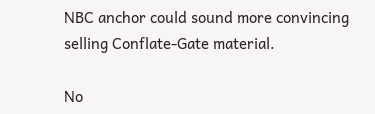NBC anchor could sound more convincing selling Conflate-Gate material.

No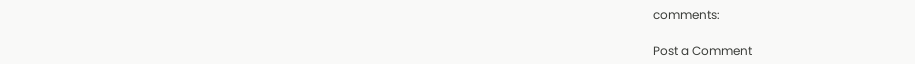comments:

Post a Comment